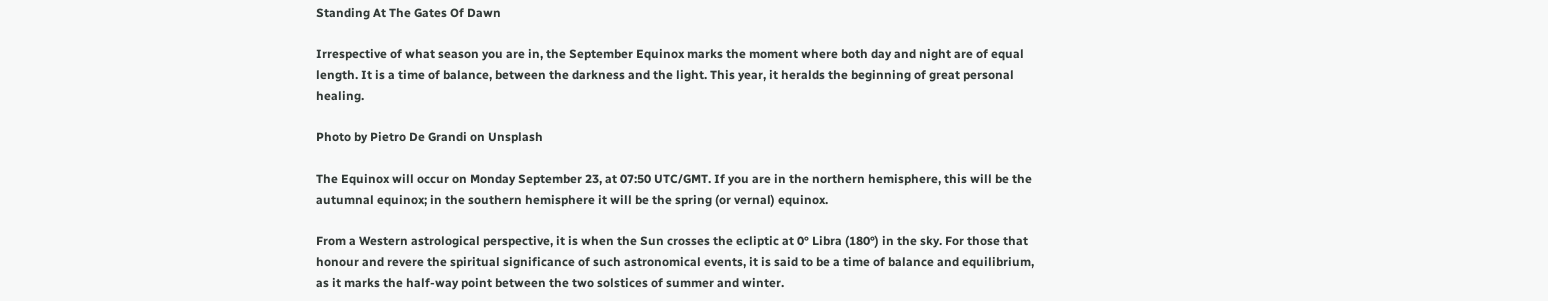Standing At The Gates Of Dawn

Irrespective of what season you are in, the September Equinox marks the moment where both day and night are of equal length. It is a time of balance, between the darkness and the light. This year, it heralds the beginning of great personal healing.

Photo by Pietro De Grandi on Unsplash

The Equinox will occur on Monday September 23, at 07:50 UTC/GMT. If you are in the northern hemisphere, this will be the autumnal equinox; in the southern hemisphere it will be the spring (or vernal) equinox.

From a Western astrological perspective, it is when the Sun crosses the ecliptic at 0° Libra (180°) in the sky. For those that honour and revere the spiritual significance of such astronomical events, it is said to be a time of balance and equilibrium, as it marks the half-way point between the two solstices of summer and winter.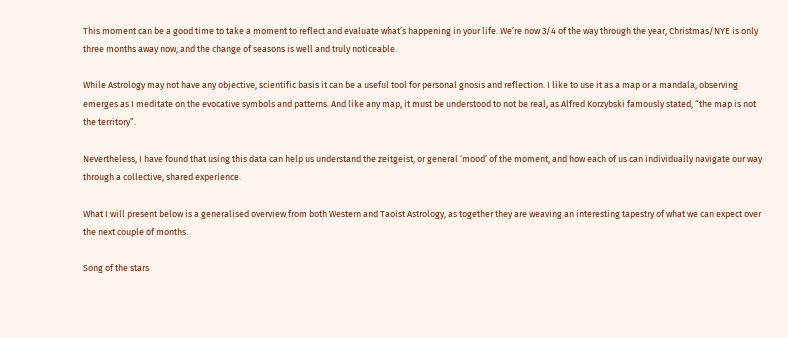This moment can be a good time to take a moment to reflect and evaluate what’s happening in your life. We’re now 3/4 of the way through the year, Christmas/NYE is only three months away now, and the change of seasons is well and truly noticeable.

While Astrology may not have any objective, scientific basis it can be a useful tool for personal gnosis and reflection. I like to use it as a map or a mandala, observing emerges as I meditate on the evocative symbols and patterns. And like any map, it must be understood to not be real, as Alfred Korzybski famously stated, “the map is not the territory”.

Nevertheless, I have found that using this data can help us understand the zeitgeist, or general ‘mood’ of the moment, and how each of us can individually navigate our way through a collective, shared experience.

What I will present below is a generalised overview from both Western and Taoist Astrology, as together they are weaving an interesting tapestry of what we can expect over the next couple of months.

Song of the stars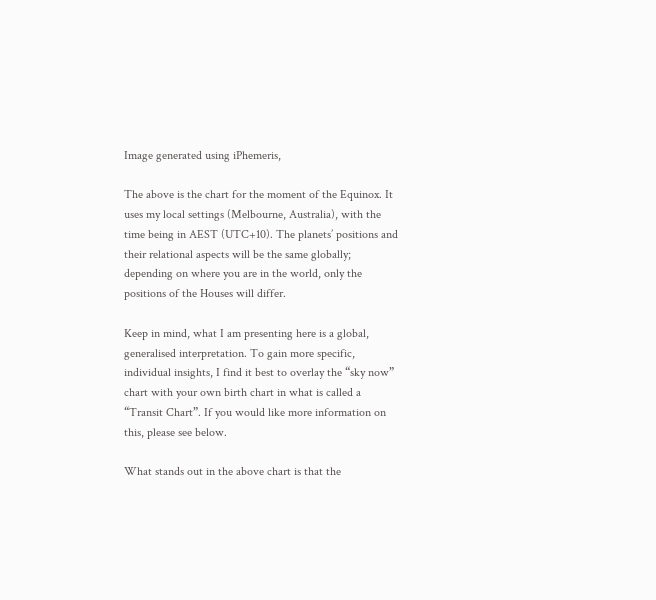Image generated using iPhemeris,

The above is the chart for the moment of the Equinox. It uses my local settings (Melbourne, Australia), with the time being in AEST (UTC+10). The planets’ positions and their relational aspects will be the same globally; depending on where you are in the world, only the positions of the Houses will differ.

Keep in mind, what I am presenting here is a global, generalised interpretation. To gain more specific, individual insights, I find it best to overlay the “sky now” chart with your own birth chart in what is called a “Transit Chart”. If you would like more information on this, please see below.

What stands out in the above chart is that the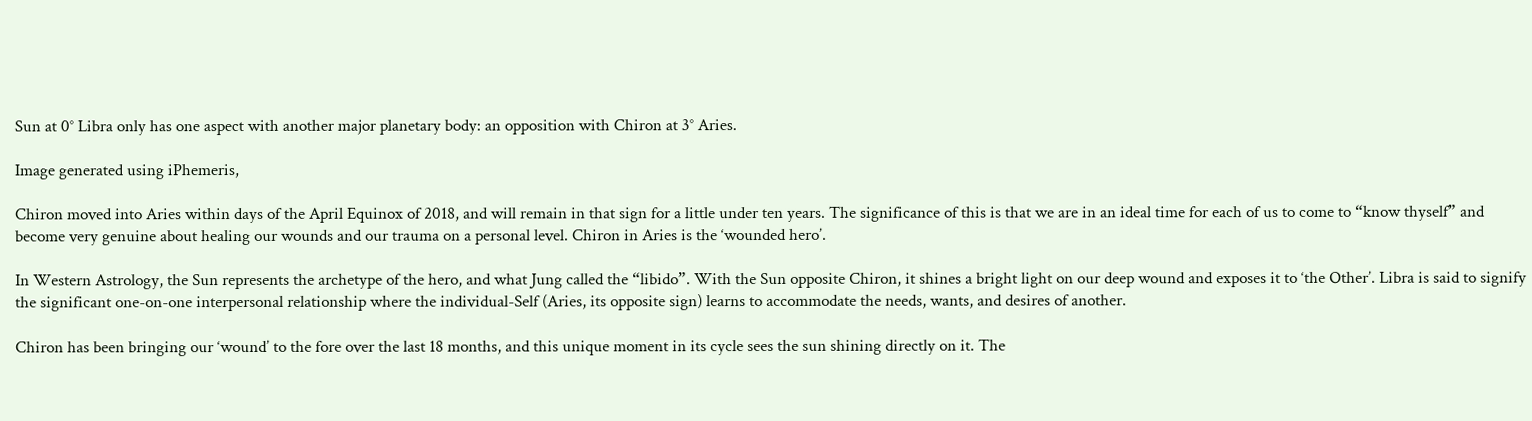Sun at 0° Libra only has one aspect with another major planetary body: an opposition with Chiron at 3° Aries.

Image generated using iPhemeris,

Chiron moved into Aries within days of the April Equinox of 2018, and will remain in that sign for a little under ten years. The significance of this is that we are in an ideal time for each of us to come to “know thyself” and become very genuine about healing our wounds and our trauma on a personal level. Chiron in Aries is the ‘wounded hero’.

In Western Astrology, the Sun represents the archetype of the hero, and what Jung called the “libido”. With the Sun opposite Chiron, it shines a bright light on our deep wound and exposes it to ‘the Other’. Libra is said to signify the significant one-on-one interpersonal relationship where the individual-Self (Aries, its opposite sign) learns to accommodate the needs, wants, and desires of another.

Chiron has been bringing our ‘wound’ to the fore over the last 18 months, and this unique moment in its cycle sees the sun shining directly on it. The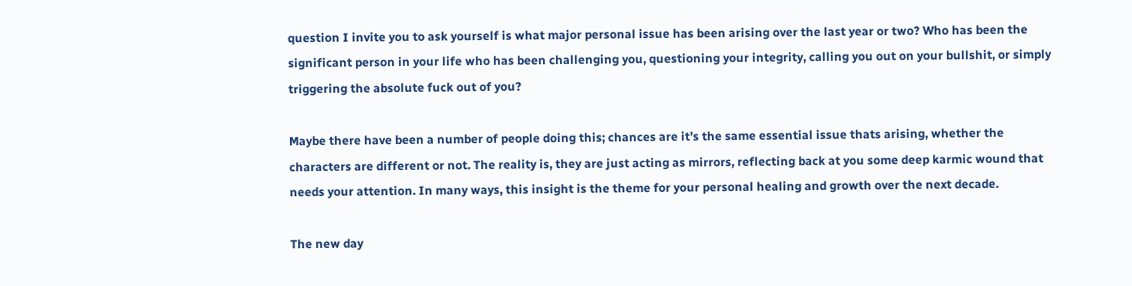question I invite you to ask yourself is what major personal issue has been arising over the last year or two? Who has been the significant person in your life who has been challenging you, questioning your integrity, calling you out on your bullshit, or simply triggering the absolute fuck out of you?

Maybe there have been a number of people doing this; chances are it’s the same essential issue thats arising, whether the characters are different or not. The reality is, they are just acting as mirrors, reflecting back at you some deep karmic wound that needs your attention. In many ways, this insight is the theme for your personal healing and growth over the next decade.

The new day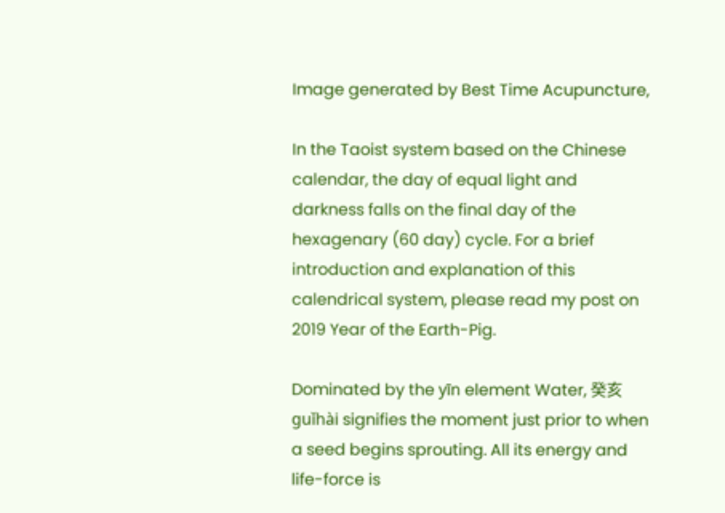Image generated by Best Time Acupuncture,

In the Taoist system based on the Chinese calendar, the day of equal light and darkness falls on the final day of the hexagenary (60 day) cycle. For a brief introduction and explanation of this calendrical system, please read my post on 2019 Year of the Earth-Pig.

Dominated by the yīn element Water, 癸亥 guǐhài signifies the moment just prior to when a seed begins sprouting. All its energy and life-force is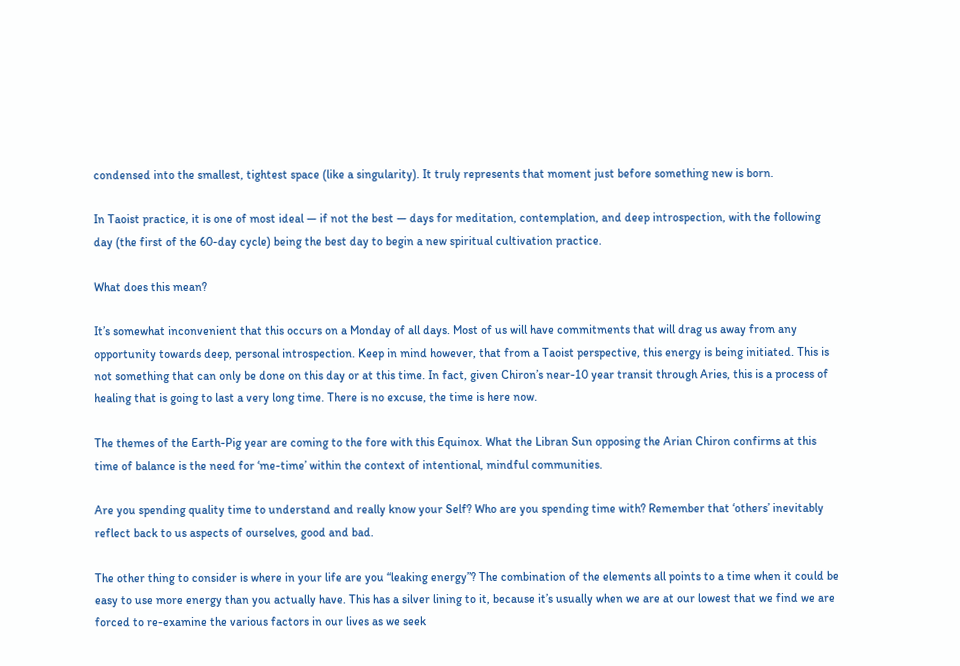condensed into the smallest, tightest space (like a singularity). It truly represents that moment just before something new is born.

In Taoist practice, it is one of most ideal — if not the best — days for meditation, contemplation, and deep introspection, with the following day (the first of the 60-day cycle) being the best day to begin a new spiritual cultivation practice.

What does this mean?

It’s somewhat inconvenient that this occurs on a Monday of all days. Most of us will have commitments that will drag us away from any opportunity towards deep, personal introspection. Keep in mind however, that from a Taoist perspective, this energy is being initiated. This is not something that can only be done on this day or at this time. In fact, given Chiron’s near-10 year transit through Aries, this is a process of healing that is going to last a very long time. There is no excuse, the time is here now.

The themes of the Earth-Pig year are coming to the fore with this Equinox. What the Libran Sun opposing the Arian Chiron confirms at this time of balance is the need for ‘me-time’ within the context of intentional, mindful communities.

Are you spending quality time to understand and really know your Self? Who are you spending time with? Remember that ‘others’ inevitably reflect back to us aspects of ourselves, good and bad.

The other thing to consider is where in your life are you “leaking energy”? The combination of the elements all points to a time when it could be easy to use more energy than you actually have. This has a silver lining to it, because it’s usually when we are at our lowest that we find we are forced to re-examine the various factors in our lives as we seek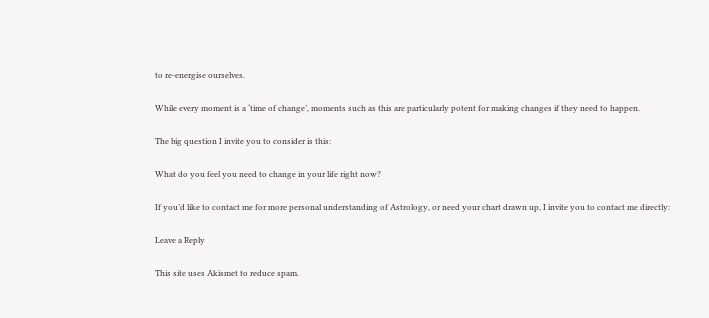to re-energise ourselves.

While every moment is a ‘time of change’, moments such as this are particularly potent for making changes if they need to happen.

The big question I invite you to consider is this:

What do you feel you need to change in your life right now?

If you’d like to contact me for more personal understanding of Astrology, or need your chart drawn up, I invite you to contact me directly:

Leave a Reply

This site uses Akismet to reduce spam.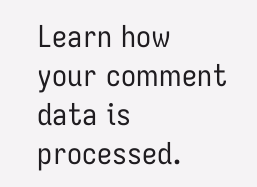Learn how your comment data is processed.